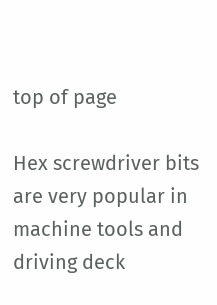top of page

Hex screwdriver bits are very popular in machine tools and driving deck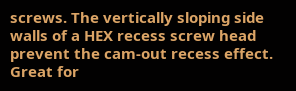screws. The vertically sloping side walls of a HEX recess screw head prevent the cam-out recess effect. Great for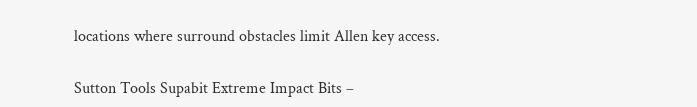locations where surround obstacles limit Allen key access.

Sutton Tools Supabit Extreme Impact Bits –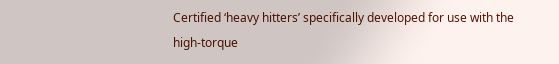Certified ‘heavy hitters’ specifically developed for use with the high-torque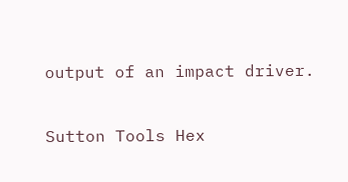output of an impact driver.

Sutton Tools Hex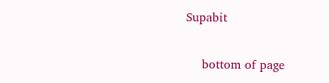Supabit

    bottom of page